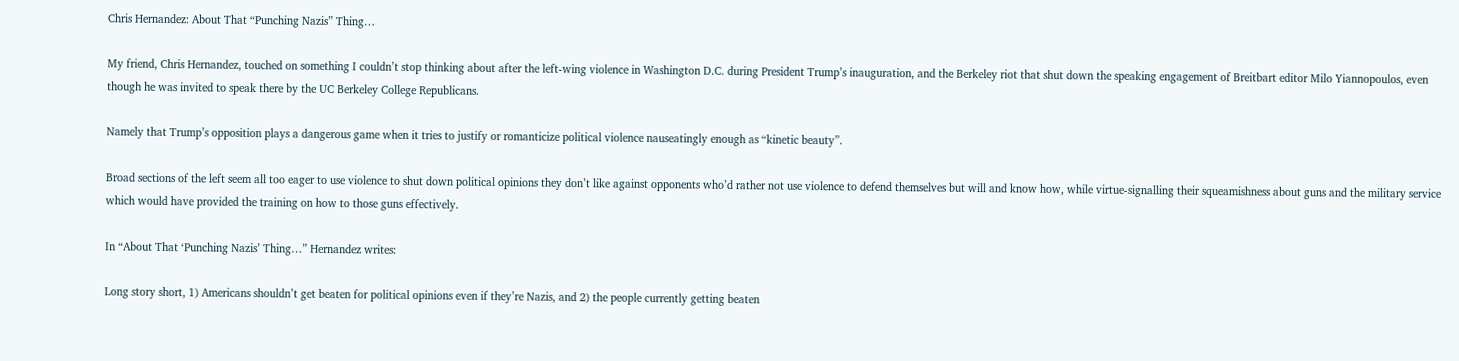Chris Hernandez: About That “Punching Nazis” Thing…

My friend, Chris Hernandez, touched on something I couldn’t stop thinking about after the left-wing violence in Washington D.C. during President Trump’s inauguration, and the Berkeley riot that shut down the speaking engagement of Breitbart editor Milo Yiannopoulos, even though he was invited to speak there by the UC Berkeley College Republicans.

Namely that Trump’s opposition plays a dangerous game when it tries to justify or romanticize political violence nauseatingly enough as “kinetic beauty”.

Broad sections of the left seem all too eager to use violence to shut down political opinions they don’t like against opponents who’d rather not use violence to defend themselves but will and know how, while virtue-signalling their squeamishness about guns and the military service which would have provided the training on how to those guns effectively.

In “About That ‘Punching Nazis’ Thing…” Hernandez writes:

Long story short, 1) Americans shouldn’t get beaten for political opinions even if they’re Nazis, and 2) the people currently getting beaten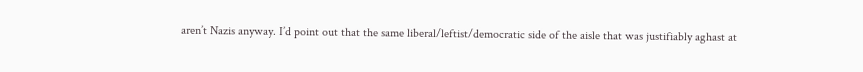aren’t Nazis anyway. I’d point out that the same liberal/leftist/democratic side of the aisle that was justifiably aghast at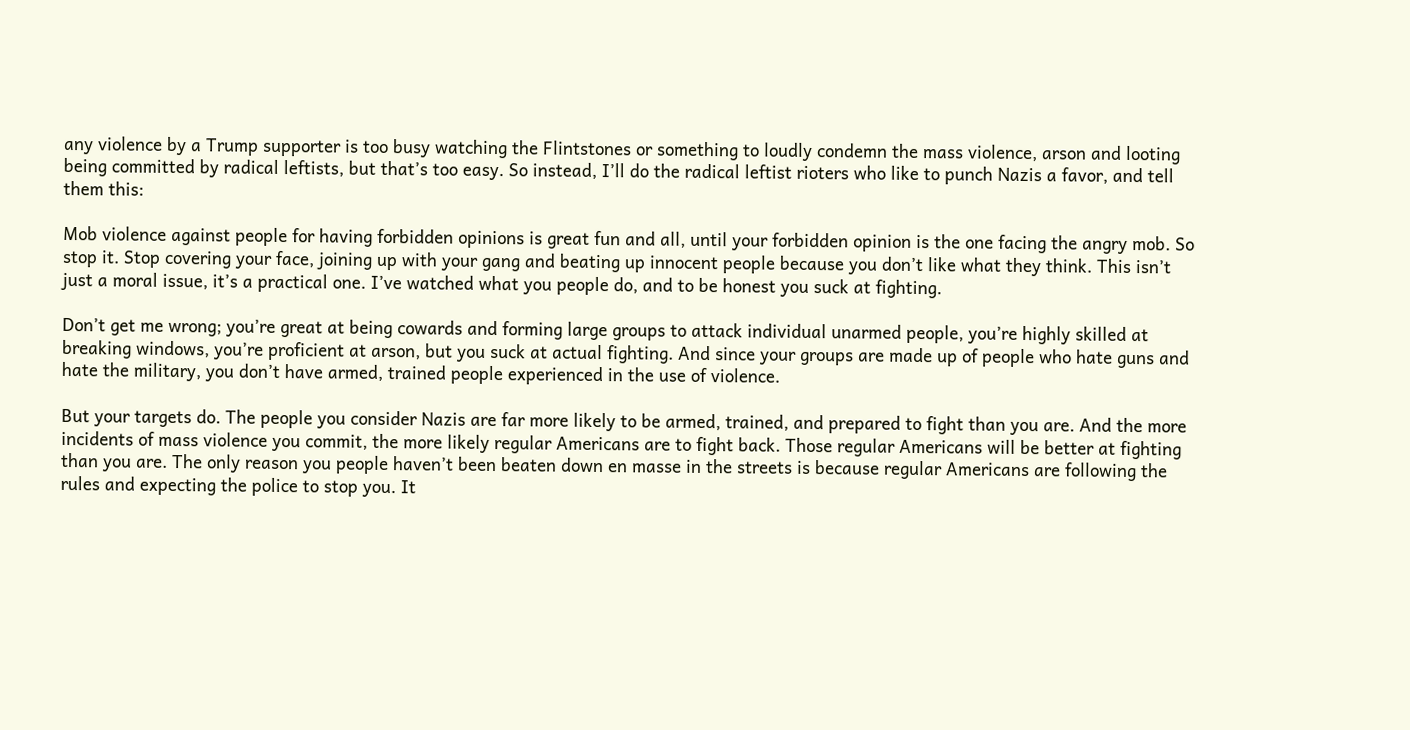any violence by a Trump supporter is too busy watching the Flintstones or something to loudly condemn the mass violence, arson and looting being committed by radical leftists, but that’s too easy. So instead, I’ll do the radical leftist rioters who like to punch Nazis a favor, and tell them this:

Mob violence against people for having forbidden opinions is great fun and all, until your forbidden opinion is the one facing the angry mob. So stop it. Stop covering your face, joining up with your gang and beating up innocent people because you don’t like what they think. This isn’t just a moral issue, it’s a practical one. I’ve watched what you people do, and to be honest you suck at fighting.

Don’t get me wrong; you’re great at being cowards and forming large groups to attack individual unarmed people, you’re highly skilled at breaking windows, you’re proficient at arson, but you suck at actual fighting. And since your groups are made up of people who hate guns and hate the military, you don’t have armed, trained people experienced in the use of violence.

But your targets do. The people you consider Nazis are far more likely to be armed, trained, and prepared to fight than you are. And the more incidents of mass violence you commit, the more likely regular Americans are to fight back. Those regular Americans will be better at fighting than you are. The only reason you people haven’t been beaten down en masse in the streets is because regular Americans are following the rules and expecting the police to stop you. It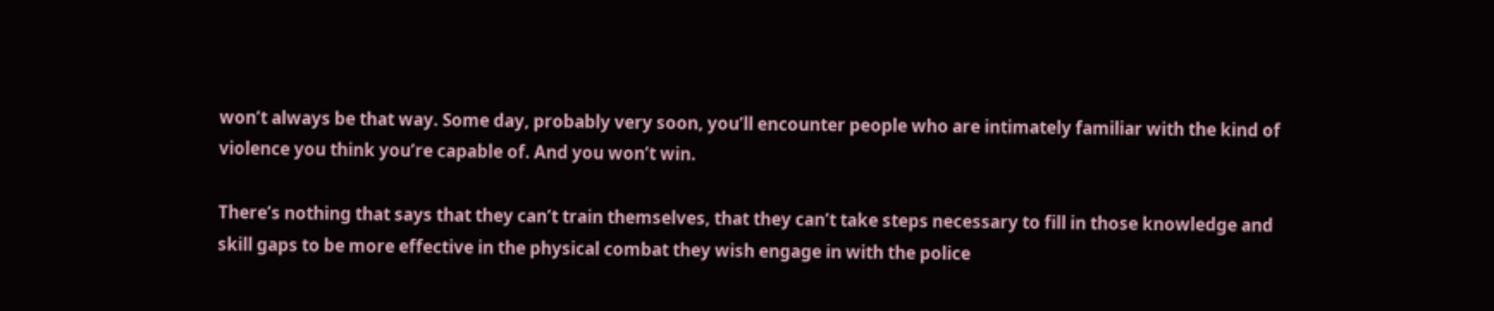won’t always be that way. Some day, probably very soon, you’ll encounter people who are intimately familiar with the kind of violence you think you’re capable of. And you won’t win.

There’s nothing that says that they can’t train themselves, that they can’t take steps necessary to fill in those knowledge and skill gaps to be more effective in the physical combat they wish engage in with the police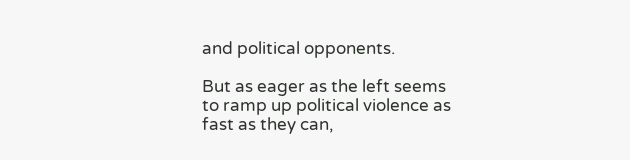and political opponents.

But as eager as the left seems to ramp up political violence as fast as they can,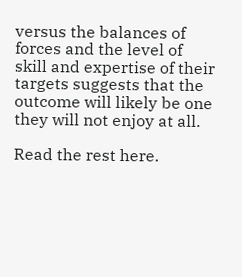versus the balances of forces and the level of skill and expertise of their targets suggests that the outcome will likely be one they will not enjoy at all.

Read the rest here.